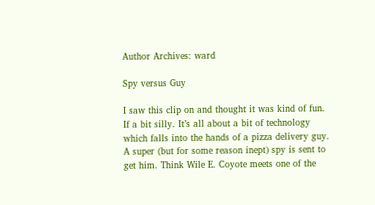Author Archives: ward

Spy versus Guy

I saw this clip on and thought it was kind of fun. If a bit silly. It’s all about a bit of technology which falls into the hands of a pizza delivery guy. A super (but for some reason inept) spy is sent to get him. Think Wile E. Coyote meets one of the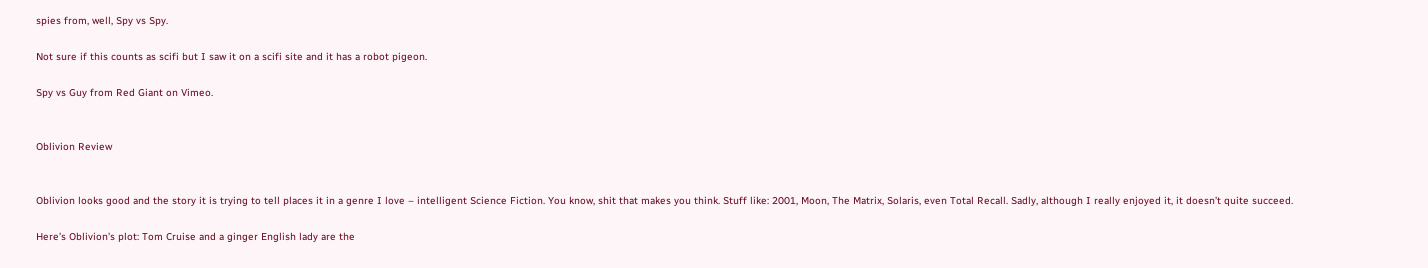spies from, well, Spy vs Spy.

Not sure if this counts as scifi but I saw it on a scifi site and it has a robot pigeon.

Spy vs Guy from Red Giant on Vimeo.


Oblivion Review


Oblivion looks good and the story it is trying to tell places it in a genre I love – intelligent Science Fiction. You know, shit that makes you think. Stuff like: 2001, Moon, The Matrix, Solaris, even Total Recall. Sadly, although I really enjoyed it, it doesn’t quite succeed.

Here’s Oblivion’s plot: Tom Cruise and a ginger English lady are the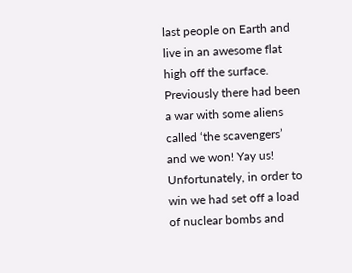last people on Earth and live in an awesome flat high off the surface. Previously there had been a war with some aliens called ‘the scavengers’ and we won! Yay us! Unfortunately, in order to win we had set off a load of nuclear bombs and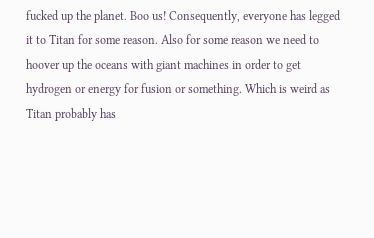fucked up the planet. Boo us! Consequently, everyone has legged it to Titan for some reason. Also for some reason we need to hoover up the oceans with giant machines in order to get hydrogen or energy for fusion or something. Which is weird as Titan probably has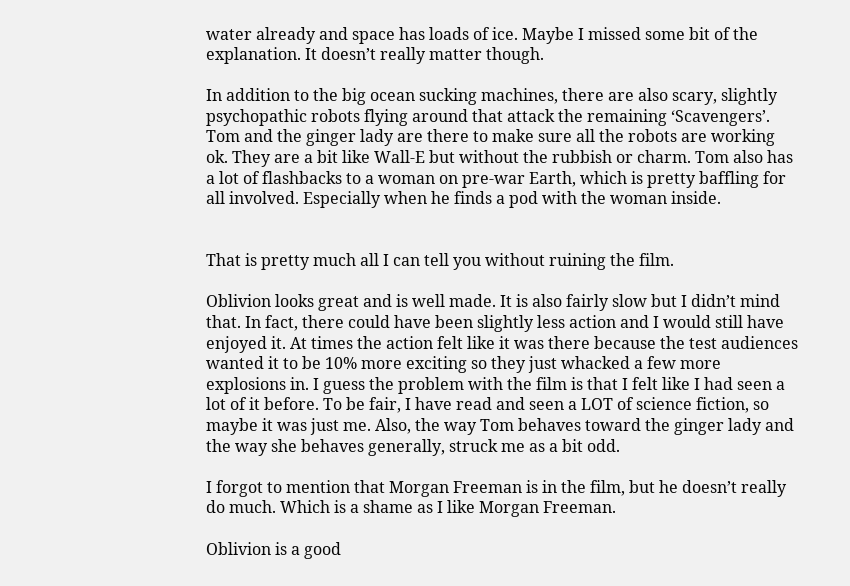water already and space has loads of ice. Maybe I missed some bit of the explanation. It doesn’t really matter though.

In addition to the big ocean sucking machines, there are also scary, slightly psychopathic robots flying around that attack the remaining ‘Scavengers’. Tom and the ginger lady are there to make sure all the robots are working ok. They are a bit like Wall-E but without the rubbish or charm. Tom also has a lot of flashbacks to a woman on pre-war Earth, which is pretty baffling for all involved. Especially when he finds a pod with the woman inside.


That is pretty much all I can tell you without ruining the film.

Oblivion looks great and is well made. It is also fairly slow but I didn’t mind that. In fact, there could have been slightly less action and I would still have enjoyed it. At times the action felt like it was there because the test audiences wanted it to be 10% more exciting so they just whacked a few more explosions in. I guess the problem with the film is that I felt like I had seen a lot of it before. To be fair, I have read and seen a LOT of science fiction, so maybe it was just me. Also, the way Tom behaves toward the ginger lady and the way she behaves generally, struck me as a bit odd.

I forgot to mention that Morgan Freeman is in the film, but he doesn’t really do much. Which is a shame as I like Morgan Freeman.

Oblivion is a good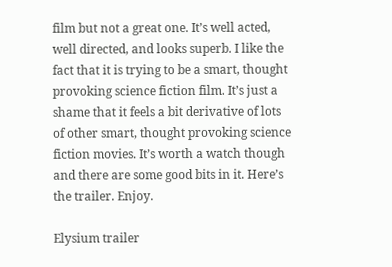film but not a great one. It’s well acted, well directed, and looks superb. I like the fact that it is trying to be a smart, thought provoking science fiction film. It’s just a shame that it feels a bit derivative of lots of other smart, thought provoking science fiction movies. It’s worth a watch though and there are some good bits in it. Here’s the trailer. Enjoy.

Elysium trailer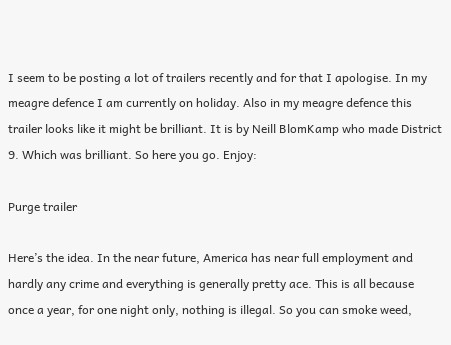I seem to be posting a lot of trailers recently and for that I apologise. In my meagre defence I am currently on holiday. Also in my meagre defence this trailer looks like it might be brilliant. It is by Neill BlomKamp who made District 9. Which was brilliant. So here you go. Enjoy:

Purge trailer

Here’s the idea. In the near future, America has near full employment and hardly any crime and everything is generally pretty ace. This is all because once a year, for one night only, nothing is illegal. So you can smoke weed,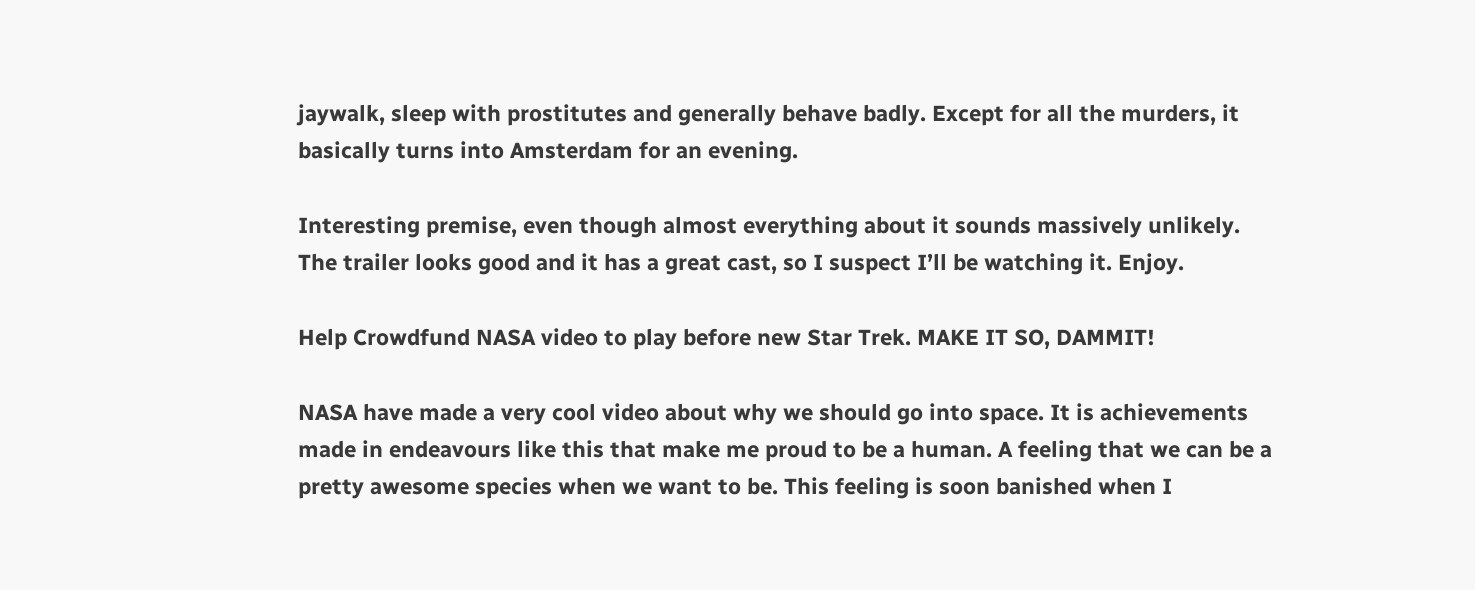jaywalk, sleep with prostitutes and generally behave badly. Except for all the murders, it basically turns into Amsterdam for an evening.

Interesting premise, even though almost everything about it sounds massively unlikely. The trailer looks good and it has a great cast, so I suspect I’ll be watching it. Enjoy.

Help Crowdfund NASA video to play before new Star Trek. MAKE IT SO, DAMMIT!

NASA have made a very cool video about why we should go into space. It is achievements made in endeavours like this that make me proud to be a human. A feeling that we can be a pretty awesome species when we want to be. This feeling is soon banished when I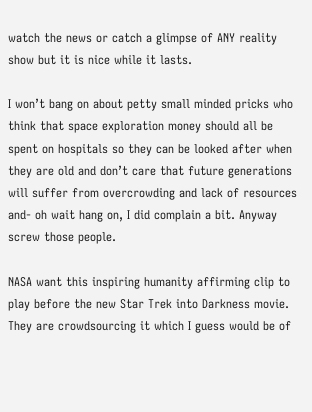watch the news or catch a glimpse of ANY reality show but it is nice while it lasts.

I won’t bang on about petty small minded pricks who think that space exploration money should all be spent on hospitals so they can be looked after when they are old and don’t care that future generations will suffer from overcrowding and lack of resources and- oh wait hang on, I did complain a bit. Anyway screw those people.

NASA want this inspiring humanity affirming clip to play before the new Star Trek into Darkness movie. They are crowdsourcing it which I guess would be of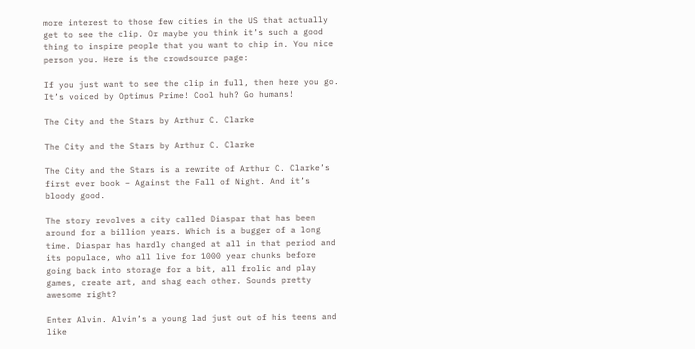more interest to those few cities in the US that actually get to see the clip. Or maybe you think it’s such a good thing to inspire people that you want to chip in. You nice person you. Here is the crowdsource page:

If you just want to see the clip in full, then here you go. It’s voiced by Optimus Prime! Cool huh? Go humans!

The City and the Stars by Arthur C. Clarke

The City and the Stars by Arthur C. Clarke

The City and the Stars is a rewrite of Arthur C. Clarke’s first ever book – Against the Fall of Night. And it’s bloody good.

The story revolves a city called Diaspar that has been around for a billion years. Which is a bugger of a long time. Diaspar has hardly changed at all in that period and its populace, who all live for 1000 year chunks before going back into storage for a bit, all frolic and play games, create art, and shag each other. Sounds pretty awesome right?

Enter Alvin. Alvin’s a young lad just out of his teens and like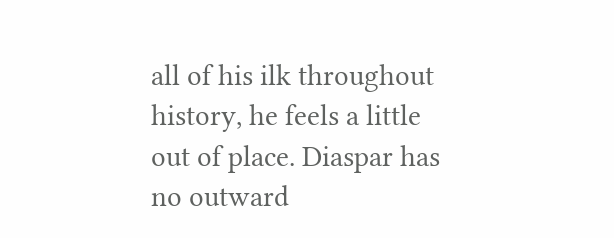all of his ilk throughout history, he feels a little out of place. Diaspar has no outward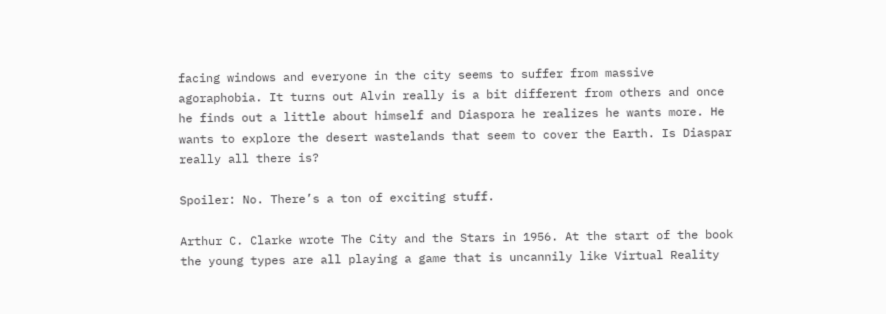facing windows and everyone in the city seems to suffer from massive agoraphobia. It turns out Alvin really is a bit different from others and once he finds out a little about himself and Diaspora he realizes he wants more. He wants to explore the desert wastelands that seem to cover the Earth. Is Diaspar really all there is?

Spoiler: No. There’s a ton of exciting stuff.

Arthur C. Clarke wrote The City and the Stars in 1956. At the start of the book the young types are all playing a game that is uncannily like Virtual Reality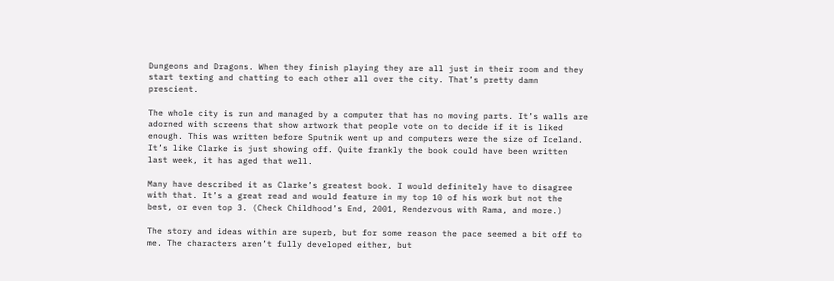Dungeons and Dragons. When they finish playing they are all just in their room and they start texting and chatting to each other all over the city. That’s pretty damn prescient.

The whole city is run and managed by a computer that has no moving parts. It’s walls are adorned with screens that show artwork that people vote on to decide if it is liked enough. This was written before Sputnik went up and computers were the size of Iceland. It’s like Clarke is just showing off. Quite frankly the book could have been written last week, it has aged that well.

Many have described it as Clarke’s greatest book. I would definitely have to disagree with that. It’s a great read and would feature in my top 10 of his work but not the best, or even top 3. (Check Childhood’s End, 2001, Rendezvous with Rama, and more.)

The story and ideas within are superb, but for some reason the pace seemed a bit off to me. The characters aren’t fully developed either, but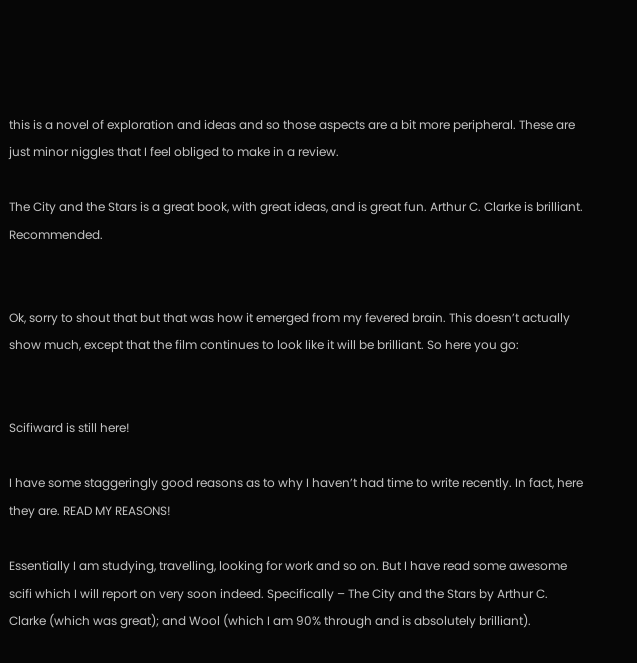this is a novel of exploration and ideas and so those aspects are a bit more peripheral. These are just minor niggles that I feel obliged to make in a review.

The City and the Stars is a great book, with great ideas, and is great fun. Arthur C. Clarke is brilliant. Recommended.


Ok, sorry to shout that but that was how it emerged from my fevered brain. This doesn’t actually show much, except that the film continues to look like it will be brilliant. So here you go:


Scifiward is still here!

I have some staggeringly good reasons as to why I haven’t had time to write recently. In fact, here they are. READ MY REASONS!

Essentially I am studying, travelling, looking for work and so on. But I have read some awesome scifi which I will report on very soon indeed. Specifically – The City and the Stars by Arthur C. Clarke (which was great); and Wool (which I am 90% through and is absolutely brilliant).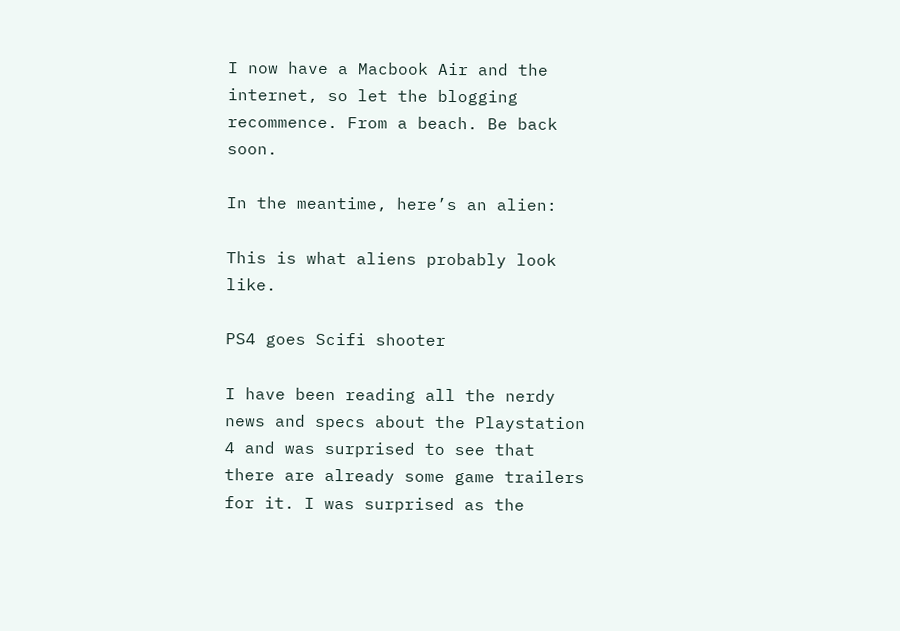I now have a Macbook Air and the internet, so let the blogging recommence. From a beach. Be back soon.

In the meantime, here’s an alien:

This is what aliens probably look like.

PS4 goes Scifi shooter

I have been reading all the nerdy news and specs about the Playstation 4 and was surprised to see that there are already some game trailers for it. I was surprised as the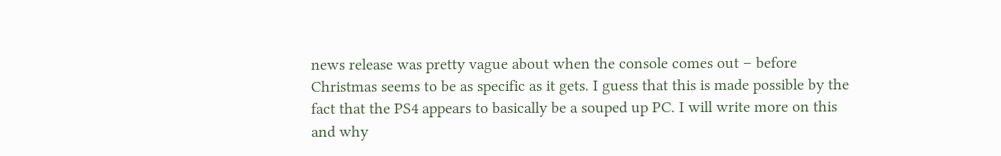news release was pretty vague about when the console comes out – before Christmas seems to be as specific as it gets. I guess that this is made possible by the fact that the PS4 appears to basically be a souped up PC. I will write more on this and why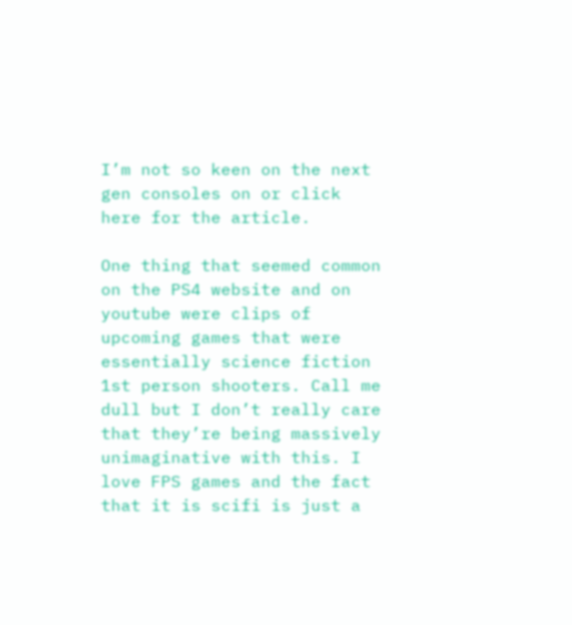I’m not so keen on the next gen consoles on or click here for the article.

One thing that seemed common on the PS4 website and on youtube were clips of upcoming games that were essentially science fiction 1st person shooters. Call me dull but I don’t really care that they’re being massively unimaginative with this. I love FPS games and the fact that it is scifi is just a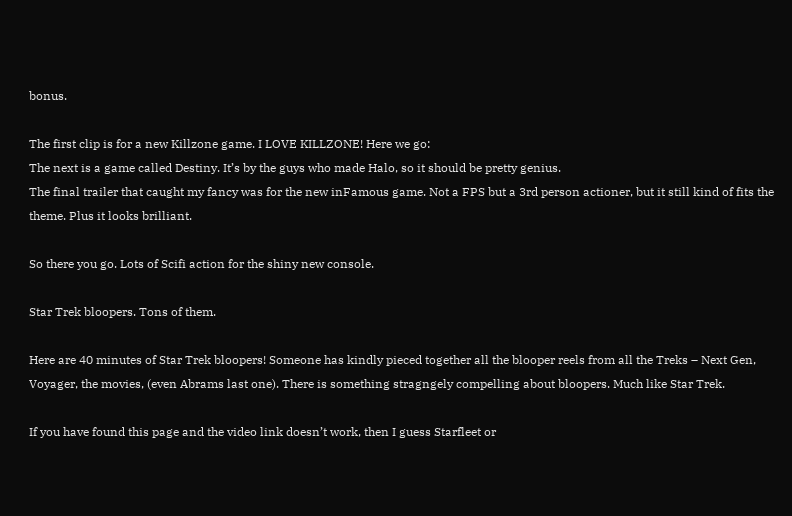bonus.

The first clip is for a new Killzone game. I LOVE KILLZONE! Here we go:
The next is a game called Destiny. It’s by the guys who made Halo, so it should be pretty genius.
The final trailer that caught my fancy was for the new inFamous game. Not a FPS but a 3rd person actioner, but it still kind of fits the theme. Plus it looks brilliant.

So there you go. Lots of Scifi action for the shiny new console.

Star Trek bloopers. Tons of them.

Here are 40 minutes of Star Trek bloopers! Someone has kindly pieced together all the blooper reels from all the Treks – Next Gen, Voyager, the movies, (even Abrams last one). There is something stragngely compelling about bloopers. Much like Star Trek.

If you have found this page and the video link doesn’t work, then I guess Starfleet or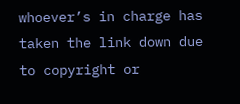whoever’s in charge has taken the link down due to copyright or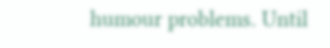humour problems. Until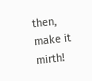then, make it mirth!